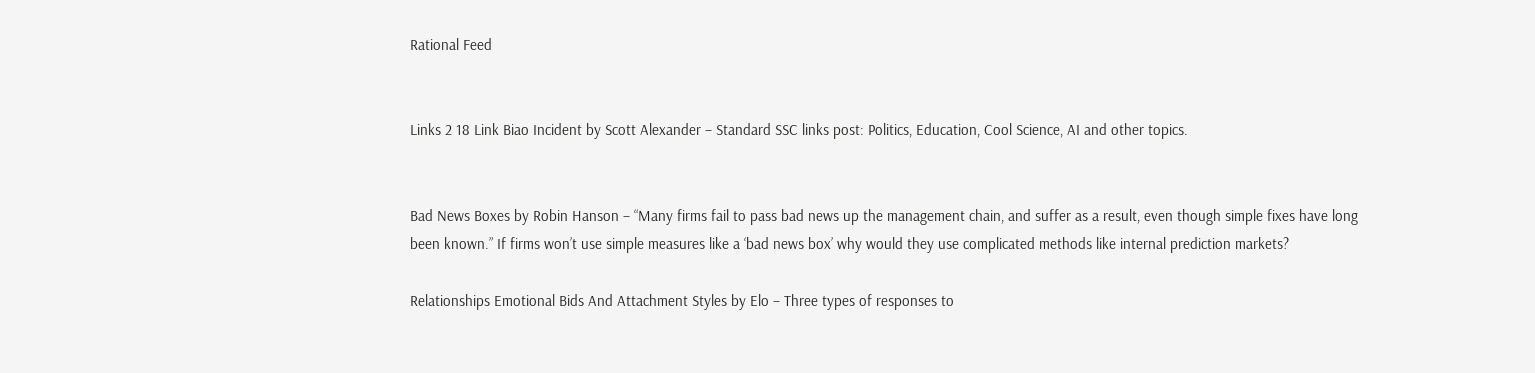Rational Feed


Links 2 18 Link Biao Incident by Scott Alexander – Standard SSC links post: Politics, Education, Cool Science, AI and other topics.


Bad News Boxes by Robin Hanson – “Many firms fail to pass bad news up the management chain, and suffer as a result, even though simple fixes have long been known.” If firms won’t use simple measures like a ‘bad news box’ why would they use complicated methods like internal prediction markets?

Relationships Emotional Bids And Attachment Styles by Elo – Three types of responses to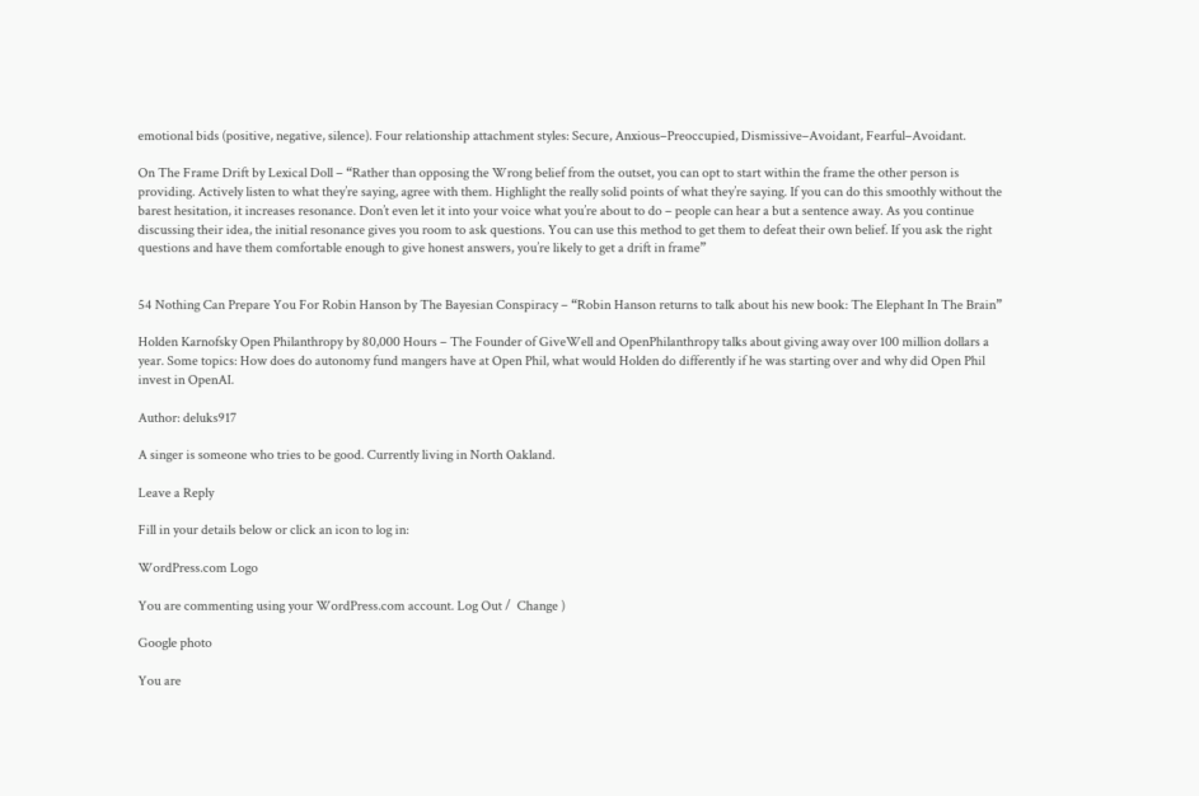emotional bids (positive, negative, silence). Four relationship attachment styles: Secure, Anxious–Preoccupied, Dismissive–Avoidant, Fearful–Avoidant.

On The Frame Drift by Lexical Doll – “Rather than opposing the Wrong belief from the outset, you can opt to start within the frame the other person is providing. Actively listen to what they’re saying, agree with them. Highlight the really solid points of what they’re saying. If you can do this smoothly without the barest hesitation, it increases resonance. Don’t even let it into your voice what you’re about to do – people can hear a but a sentence away. As you continue discussing their idea, the initial resonance gives you room to ask questions. You can use this method to get them to defeat their own belief. If you ask the right questions and have them comfortable enough to give honest answers, you’re likely to get a drift in frame”


54 Nothing Can Prepare You For Robin Hanson by The Bayesian Conspiracy – “Robin Hanson returns to talk about his new book: The Elephant In The Brain”

Holden Karnofsky Open Philanthropy by 80,000 Hours – The Founder of GiveWell and OpenPhilanthropy talks about giving away over 100 million dollars a year. Some topics: How does do autonomy fund mangers have at Open Phil, what would Holden do differently if he was starting over and why did Open Phil invest in OpenAI.

Author: deluks917

A singer is someone who tries to be good. Currently living in North Oakland.

Leave a Reply

Fill in your details below or click an icon to log in:

WordPress.com Logo

You are commenting using your WordPress.com account. Log Out /  Change )

Google photo

You are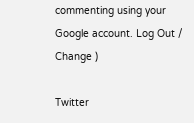commenting using your Google account. Log Out /  Change )

Twitter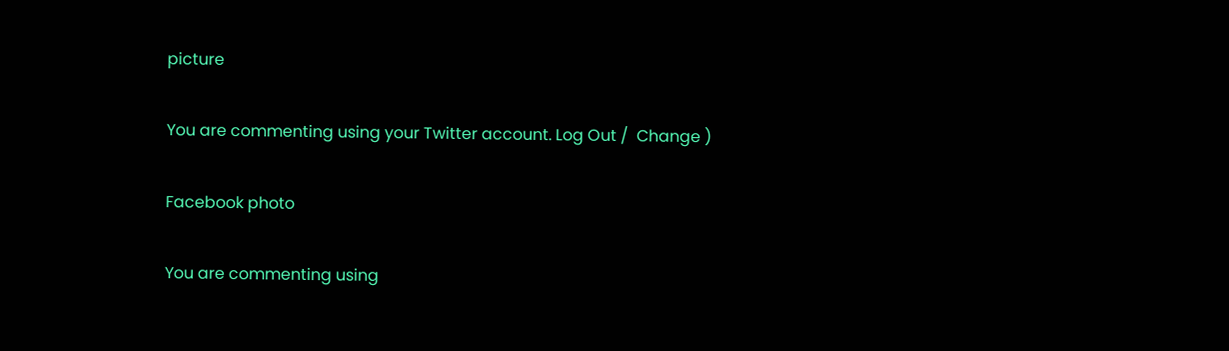picture

You are commenting using your Twitter account. Log Out /  Change )

Facebook photo

You are commenting using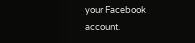your Facebook account.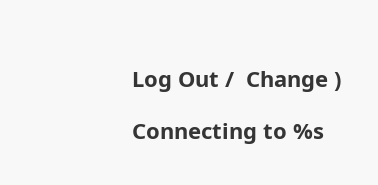Log Out /  Change )

Connecting to %s